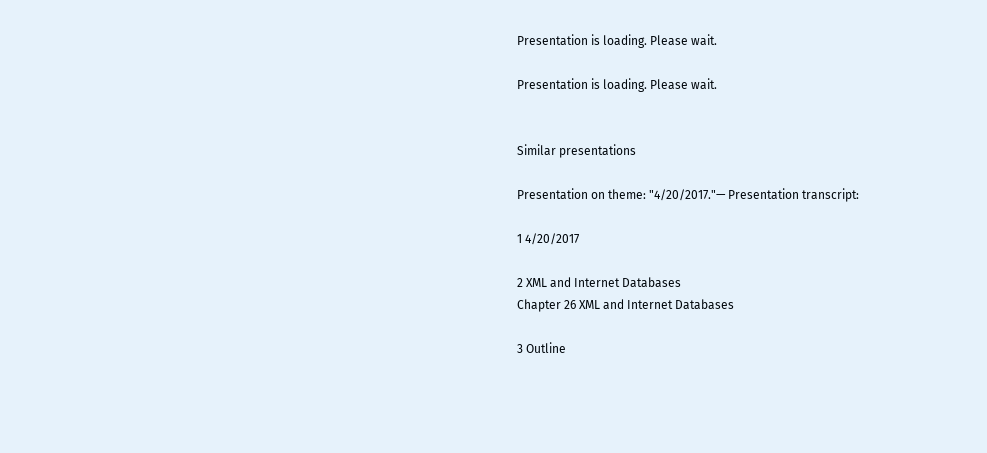Presentation is loading. Please wait.

Presentation is loading. Please wait.


Similar presentations

Presentation on theme: "4/20/2017."— Presentation transcript:

1 4/20/2017

2 XML and Internet Databases
Chapter 26 XML and Internet Databases

3 Outline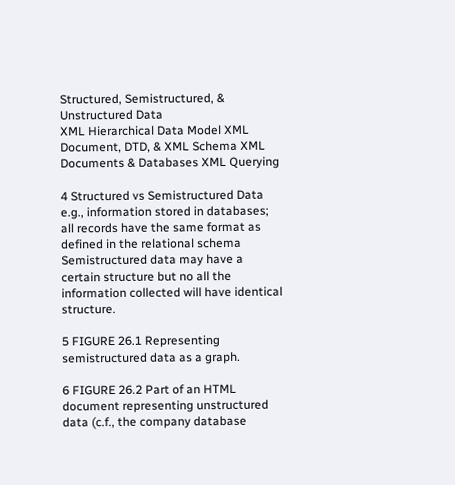Structured, Semistructured, & Unstructured Data
XML Hierarchical Data Model XML Document, DTD, & XML Schema XML Documents & Databases XML Querying

4 Structured vs Semistructured Data
e.g., information stored in databases; all records have the same format as defined in the relational schema Semistructured data may have a certain structure but no all the information collected will have identical structure.

5 FIGURE 26.1 Representing semistructured data as a graph.

6 FIGURE 26.2 Part of an HTML document representing unstructured data (c.f., the company database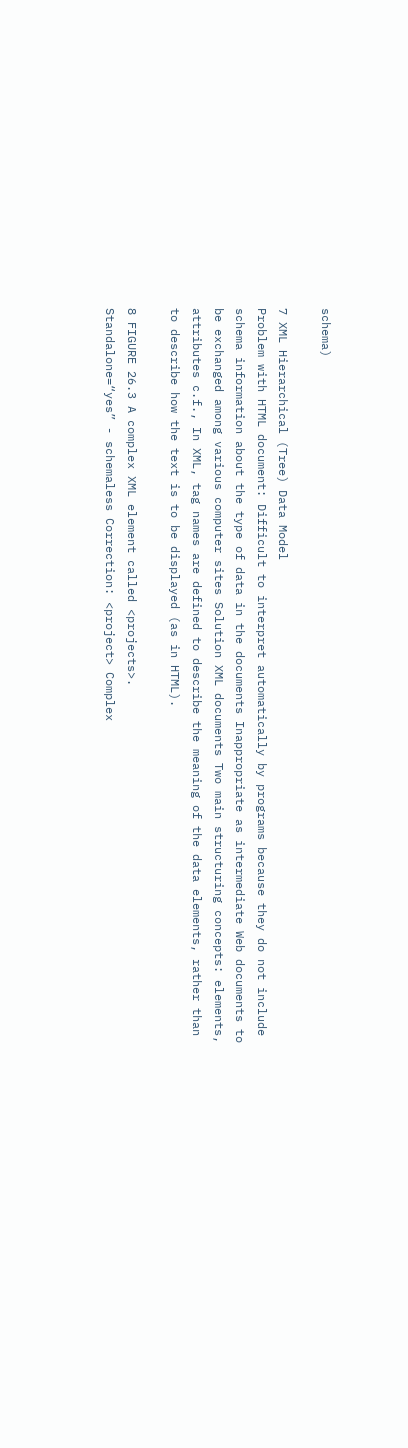schema)

7 XML Hierarchical (Tree) Data Model
Problem with HTML document: Difficult to interpret automatically by programs because they do not include schema information about the type of data in the documents Inappropriate as intermediate Web documents to be exchanged among various computer sites Solution XML documents Two main structuring concepts: elements, attributes c.f., In XML, tag names are defined to describe the meaning of the data elements, rather than to describe how the text is to be displayed (as in HTML).

8 FIGURE 26.3 A complex XML element called <projects>.
Standalone=“yes” - schemaless Correction: <project> Complex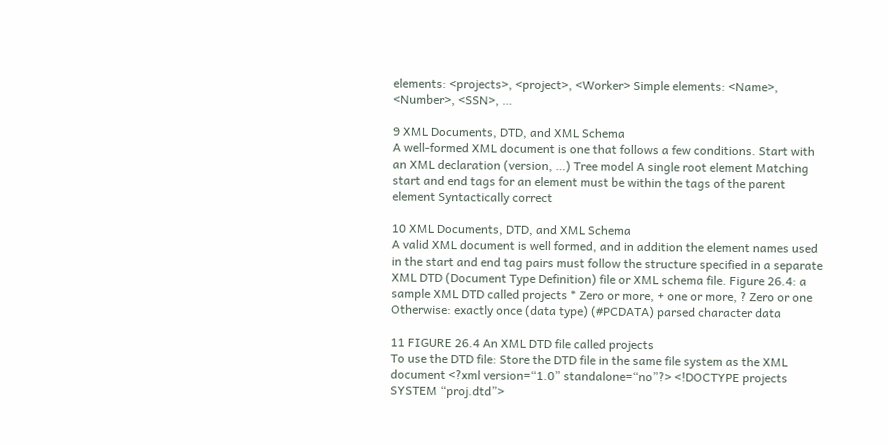elements: <projects>, <project>, <Worker> Simple elements: <Name>, <Number>, <SSN>, …

9 XML Documents, DTD, and XML Schema
A well-formed XML document is one that follows a few conditions. Start with an XML declaration (version, …) Tree model A single root element Matching start and end tags for an element must be within the tags of the parent element Syntactically correct

10 XML Documents, DTD, and XML Schema
A valid XML document is well formed, and in addition the element names used in the start and end tag pairs must follow the structure specified in a separate XML DTD (Document Type Definition) file or XML schema file. Figure 26.4: a sample XML DTD called projects * Zero or more, + one or more, ? Zero or one Otherwise: exactly once (data type) (#PCDATA) parsed character data

11 FIGURE 26.4 An XML DTD file called projects
To use the DTD file: Store the DTD file in the same file system as the XML document <?xml version=“1.0” standalone=“no”?> <!DOCTYPE projects SYSTEM “proj.dtd”>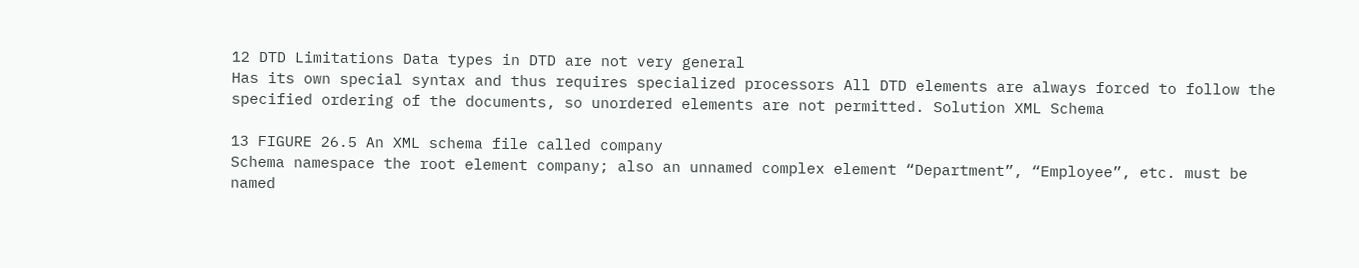12 DTD Limitations Data types in DTD are not very general
Has its own special syntax and thus requires specialized processors All DTD elements are always forced to follow the specified ordering of the documents, so unordered elements are not permitted. Solution XML Schema

13 FIGURE 26.5 An XML schema file called company
Schema namespace the root element company; also an unnamed complex element “Department”, “Employee”, etc. must be named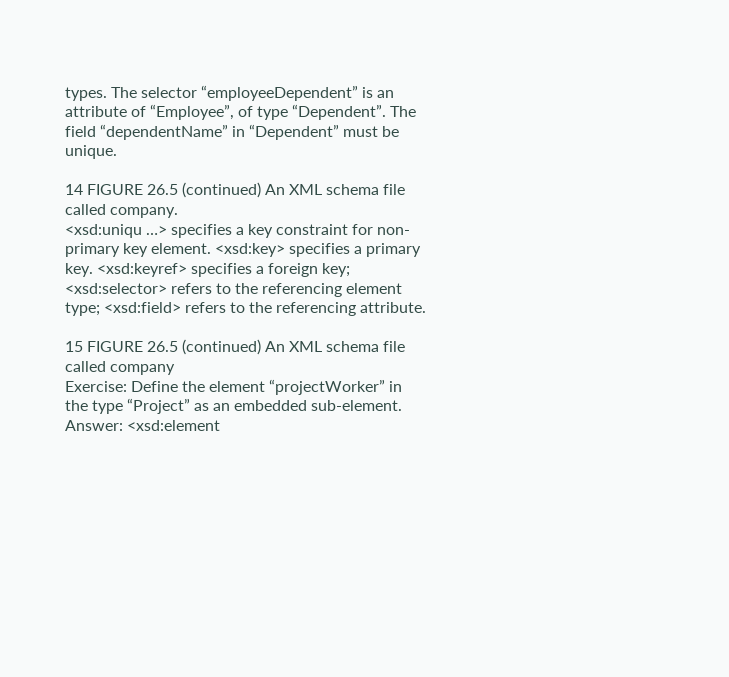types. The selector “employeeDependent” is an attribute of “Employee”, of type “Dependent”. The field “dependentName” in “Dependent” must be unique.

14 FIGURE 26.5 (continued) An XML schema file called company.
<xsd:uniqu …> specifies a key constraint for non-primary key element. <xsd:key> specifies a primary key. <xsd:keyref> specifies a foreign key; <xsd:selector> refers to the referencing element type; <xsd:field> refers to the referencing attribute.

15 FIGURE 26.5 (continued) An XML schema file called company
Exercise: Define the element “projectWorker” in the type “Project” as an embedded sub-element. Answer: <xsd:element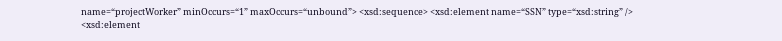name=“projectWorker” minOccurs=“1” maxOccurs=“unbound”> <xsd:sequence> <xsd:element name=“SSN” type=“xsd:string” /> <xsd:element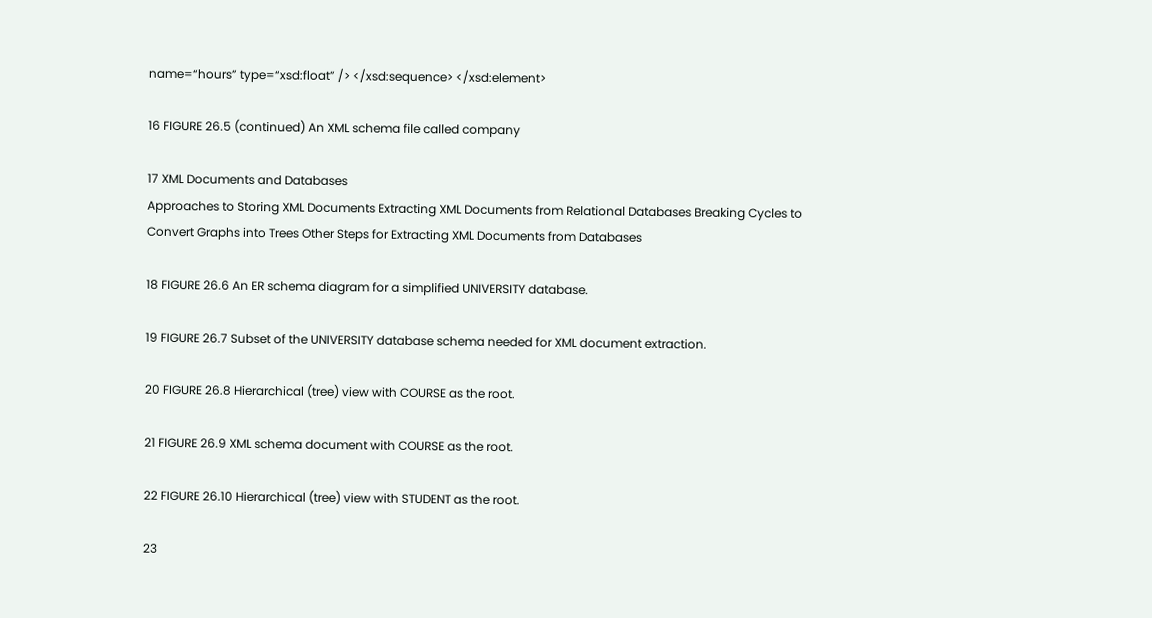name=“hours” type=“xsd:float” /> </xsd:sequence> </xsd:element>

16 FIGURE 26.5 (continued) An XML schema file called company

17 XML Documents and Databases
Approaches to Storing XML Documents Extracting XML Documents from Relational Databases Breaking Cycles to Convert Graphs into Trees Other Steps for Extracting XML Documents from Databases

18 FIGURE 26.6 An ER schema diagram for a simplified UNIVERSITY database.

19 FIGURE 26.7 Subset of the UNIVERSITY database schema needed for XML document extraction.

20 FIGURE 26.8 Hierarchical (tree) view with COURSE as the root.

21 FIGURE 26.9 XML schema document with COURSE as the root.

22 FIGURE 26.10 Hierarchical (tree) view with STUDENT as the root.

23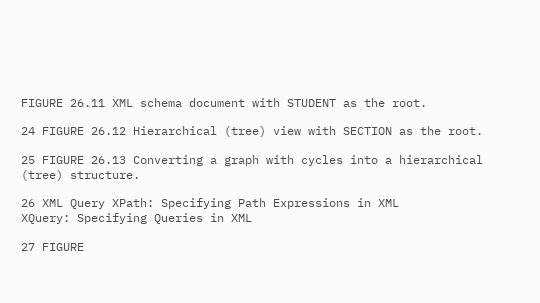FIGURE 26.11 XML schema document with STUDENT as the root.

24 FIGURE 26.12 Hierarchical (tree) view with SECTION as the root.

25 FIGURE 26.13 Converting a graph with cycles into a hierarchical (tree) structure.

26 XML Query XPath: Specifying Path Expressions in XML
XQuery: Specifying Queries in XML

27 FIGURE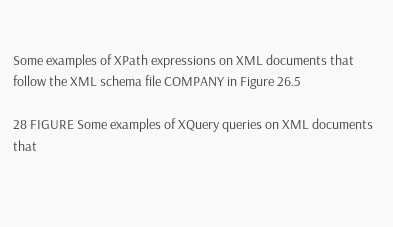Some examples of XPath expressions on XML documents that follow the XML schema file COMPANY in Figure 26.5

28 FIGURE Some examples of XQuery queries on XML documents that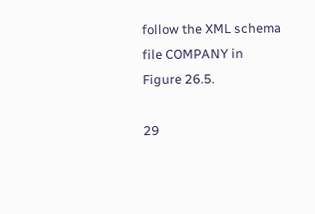follow the XML schema file COMPANY in Figure 26.5.

29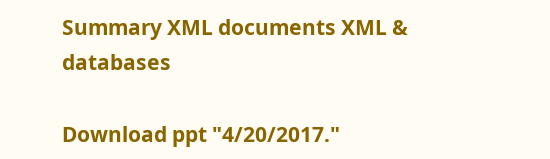Summary XML documents XML & databases

Download ppt "4/20/2017."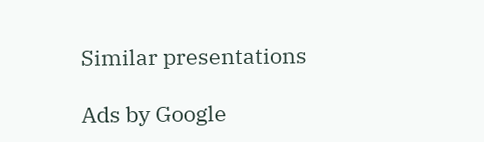Similar presentations

Ads by Google